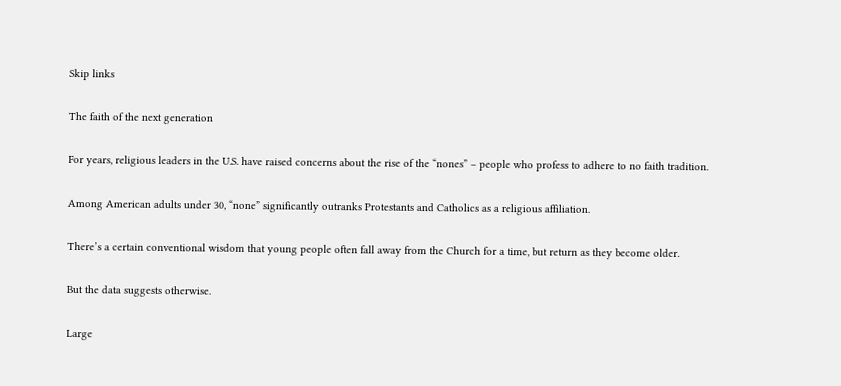Skip links

The faith of the next generation

For years, religious leaders in the U.S. have raised concerns about the rise of the “nones” – people who profess to adhere to no faith tradition.

Among American adults under 30, “none” significantly outranks Protestants and Catholics as a religious affiliation.

There’s a certain conventional wisdom that young people often fall away from the Church for a time, but return as they become older.

But the data suggests otherwise.

Large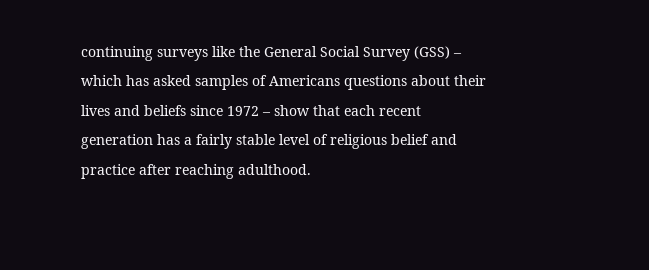continuing surveys like the General Social Survey (GSS) – which has asked samples of Americans questions about their lives and beliefs since 1972 – show that each recent generation has a fairly stable level of religious belief and practice after reaching adulthood.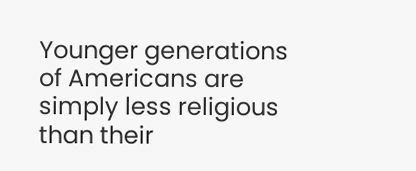Younger generations of Americans are simply less religious than their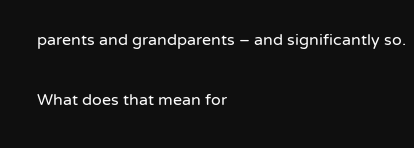parents and grandparents – and significantly so.

What does that mean for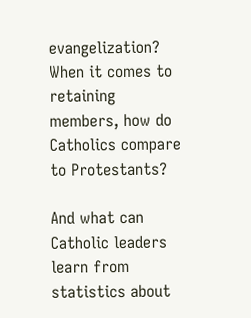evangelization? When it comes to retaining members, how do Catholics compare to Protestants?

And what can Catholic leaders learn from statistics about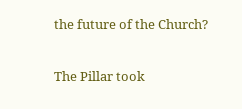the future of the Church?

The Pillar took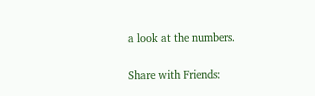a look at the numbers.

Share with Friends: